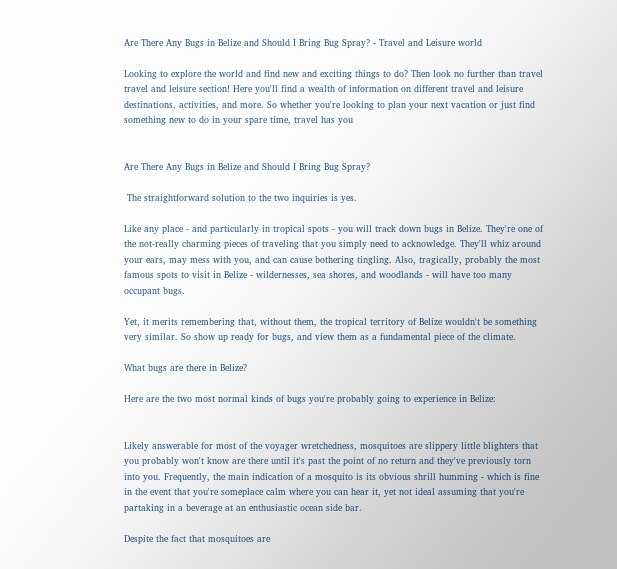Are There Any Bugs in Belize and Should I Bring Bug Spray? - Travel and Leisure world

Looking to explore the world and find new and exciting things to do? Then look no further than travel travel and leisure section! Here you'll find a wealth of information on different travel and leisure destinations, activities, and more. So whether you're looking to plan your next vacation or just find something new to do in your spare time, travel has you


Are There Any Bugs in Belize and Should I Bring Bug Spray?

 The straightforward solution to the two inquiries is yes.

Like any place - and particularly in tropical spots - you will track down bugs in Belize. They're one of the not-really charming pieces of traveling that you simply need to acknowledge. They'll whiz around your ears, may mess with you, and can cause bothering tingling. Also, tragically, probably the most famous spots to visit in Belize - wildernesses, sea shores, and woodlands - will have too many occupant bugs.

Yet, it merits remembering that, without them, the tropical territory of Belize wouldn't be something very similar. So show up ready for bugs, and view them as a fundamental piece of the climate.

What bugs are there in Belize?

Here are the two most normal kinds of bugs you're probably going to experience in Belize:


Likely answerable for most of the voyager wretchedness, mosquitoes are slippery little blighters that you probably won't know are there until it's past the point of no return and they've previously torn into you. Frequently, the main indication of a mosquito is its obvious shrill humming - which is fine in the event that you're someplace calm where you can hear it, yet not ideal assuming that you're partaking in a beverage at an enthusiastic ocean side bar.

Despite the fact that mosquitoes are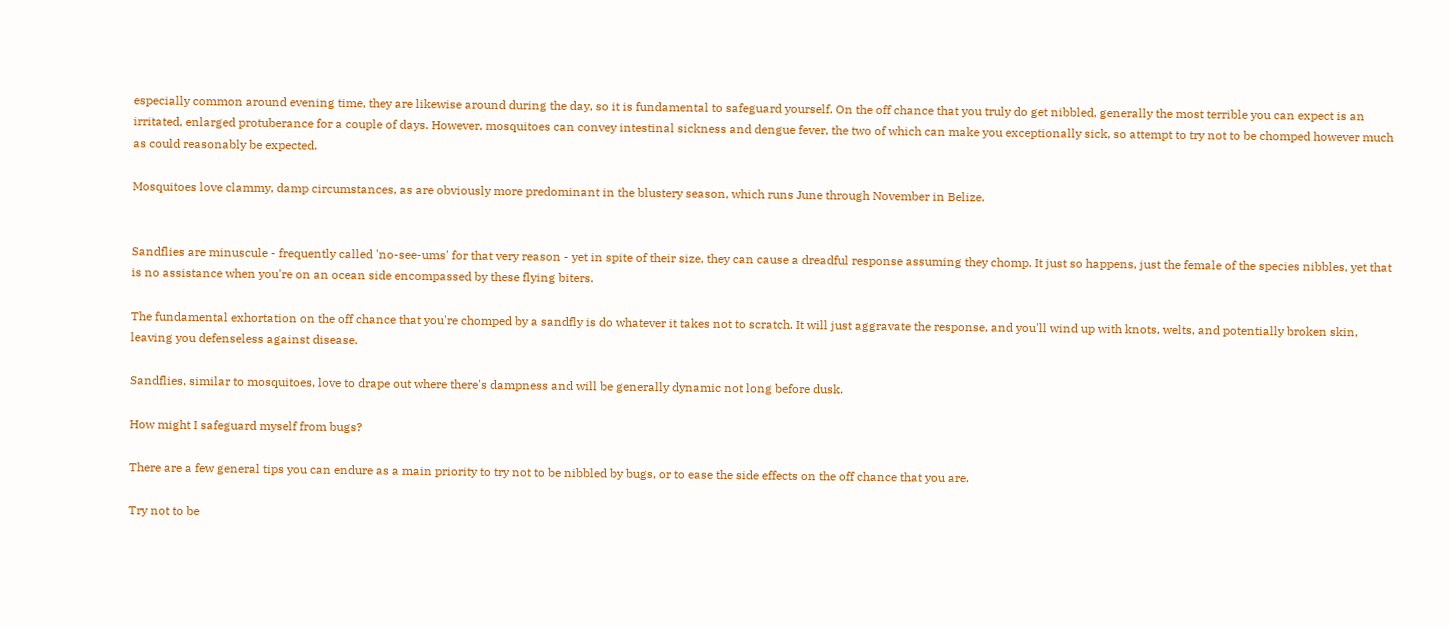especially common around evening time, they are likewise around during the day, so it is fundamental to safeguard yourself. On the off chance that you truly do get nibbled, generally the most terrible you can expect is an irritated, enlarged protuberance for a couple of days. However, mosquitoes can convey intestinal sickness and dengue fever, the two of which can make you exceptionally sick, so attempt to try not to be chomped however much as could reasonably be expected.

Mosquitoes love clammy, damp circumstances, as are obviously more predominant in the blustery season, which runs June through November in Belize.


Sandflies are minuscule - frequently called 'no-see-ums' for that very reason - yet in spite of their size, they can cause a dreadful response assuming they chomp. It just so happens, just the female of the species nibbles, yet that is no assistance when you're on an ocean side encompassed by these flying biters.

The fundamental exhortation on the off chance that you're chomped by a sandfly is do whatever it takes not to scratch. It will just aggravate the response, and you'll wind up with knots, welts, and potentially broken skin, leaving you defenseless against disease.

Sandflies, similar to mosquitoes, love to drape out where there's dampness and will be generally dynamic not long before dusk.

How might I safeguard myself from bugs?

There are a few general tips you can endure as a main priority to try not to be nibbled by bugs, or to ease the side effects on the off chance that you are.

Try not to be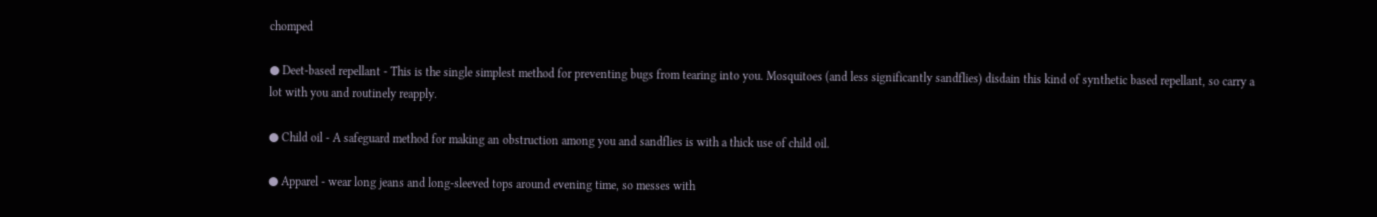chomped

● Deet-based repellant - This is the single simplest method for preventing bugs from tearing into you. Mosquitoes (and less significantly sandflies) disdain this kind of synthetic based repellant, so carry a lot with you and routinely reapply.

● Child oil - A safeguard method for making an obstruction among you and sandflies is with a thick use of child oil.

● Apparel - wear long jeans and long-sleeved tops around evening time, so messes with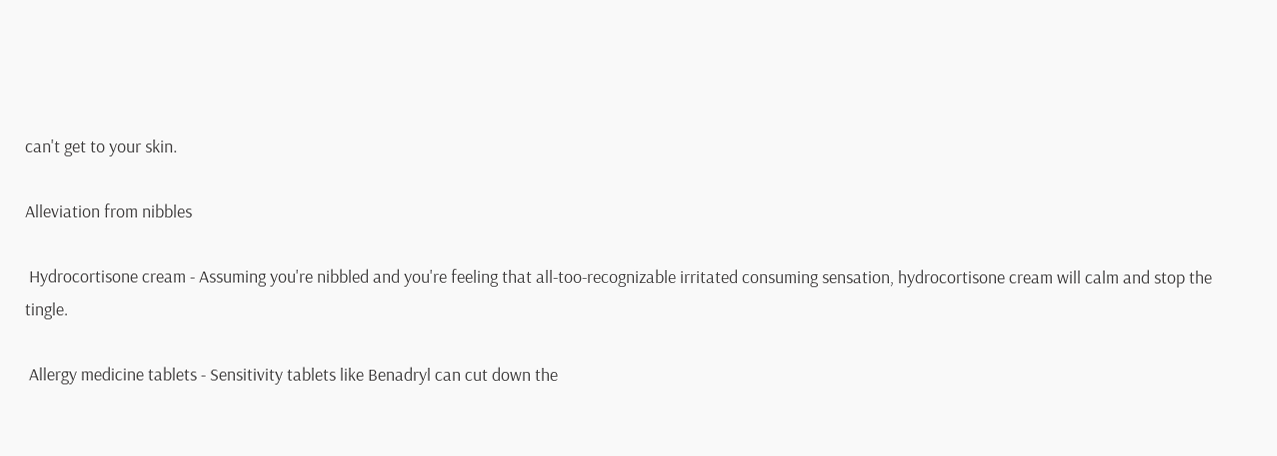can't get to your skin.

Alleviation from nibbles

 Hydrocortisone cream - Assuming you're nibbled and you're feeling that all-too-recognizable irritated consuming sensation, hydrocortisone cream will calm and stop the tingle.

 Allergy medicine tablets - Sensitivity tablets like Benadryl can cut down the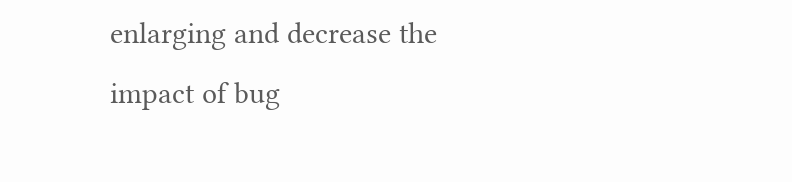enlarging and decrease the impact of bug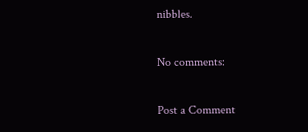nibbles.

No comments:

Post a Comment